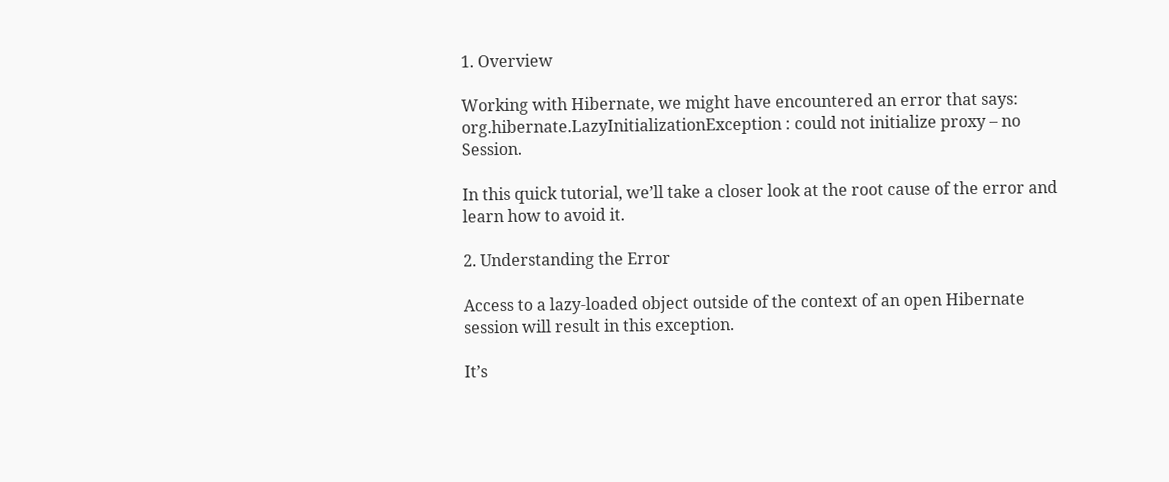1. Overview

Working with Hibernate, we might have encountered an error that says: org.hibernate.LazyInitializationException : could not initialize proxy – no Session.

In this quick tutorial, we’ll take a closer look at the root cause of the error and learn how to avoid it.

2. Understanding the Error

Access to a lazy-loaded object outside of the context of an open Hibernate session will result in this exception.

It’s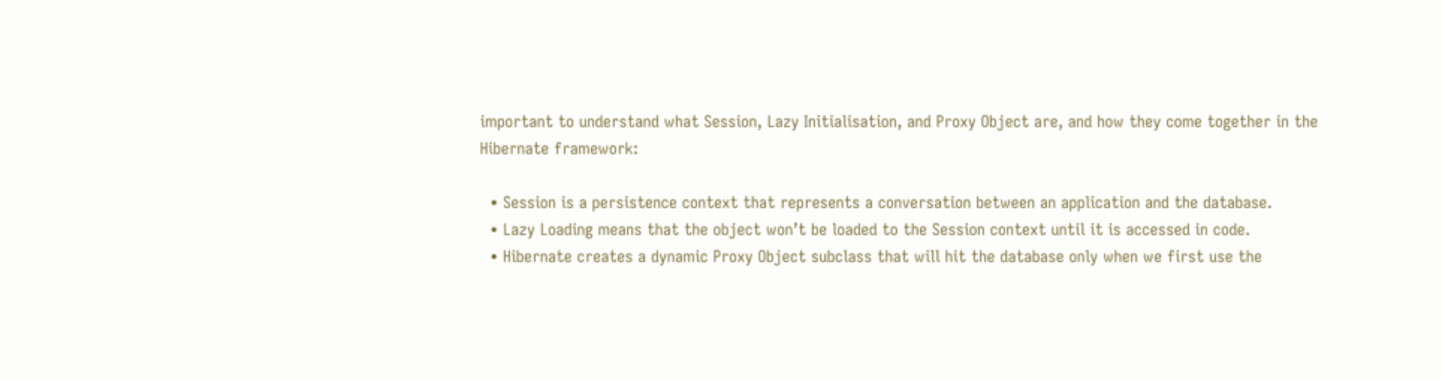important to understand what Session, Lazy Initialisation, and Proxy Object are, and how they come together in the Hibernate framework:

  • Session is a persistence context that represents a conversation between an application and the database.
  • Lazy Loading means that the object won’t be loaded to the Session context until it is accessed in code.
  • Hibernate creates a dynamic Proxy Object subclass that will hit the database only when we first use the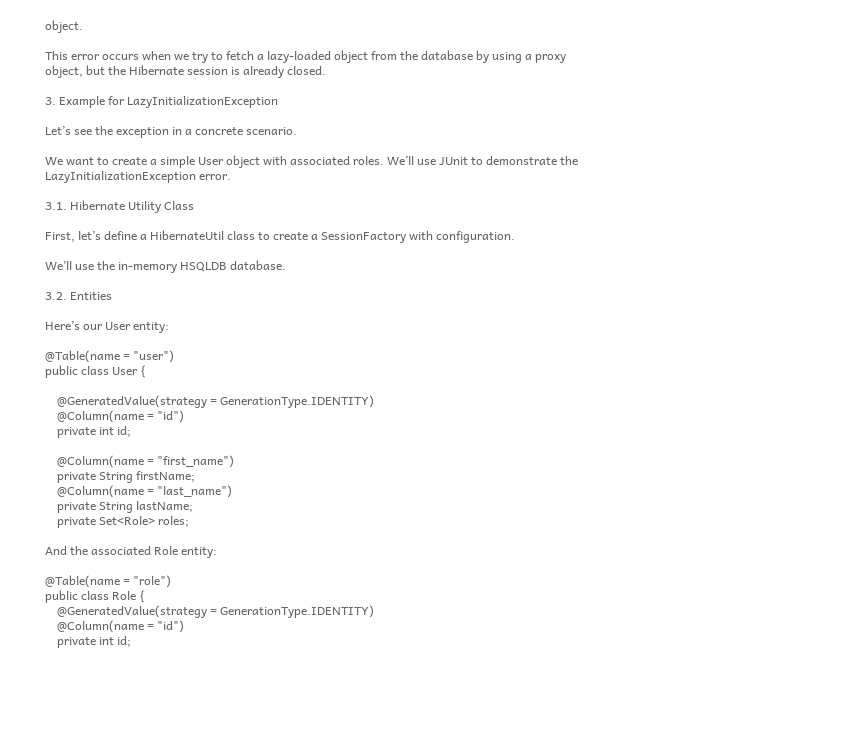object.

This error occurs when we try to fetch a lazy-loaded object from the database by using a proxy object, but the Hibernate session is already closed.

3. Example for LazyInitializationException

Let’s see the exception in a concrete scenario.

We want to create a simple User object with associated roles. We’ll use JUnit to demonstrate the LazyInitializationException error.

3.1. Hibernate Utility Class

First, let’s define a HibernateUtil class to create a SessionFactory with configuration.

We’ll use the in-memory HSQLDB database.

3.2. Entities

Here’s our User entity:

@Table(name = "user")
public class User {

    @GeneratedValue(strategy = GenerationType.IDENTITY)
    @Column(name = "id")
    private int id;

    @Column(name = "first_name")
    private String firstName;
    @Column(name = "last_name")
    private String lastName;
    private Set<Role> roles;

And the associated Role entity:

@Table(name = "role")
public class Role {
    @GeneratedValue(strategy = GenerationType.IDENTITY)
    @Column(name = "id")
    private int id;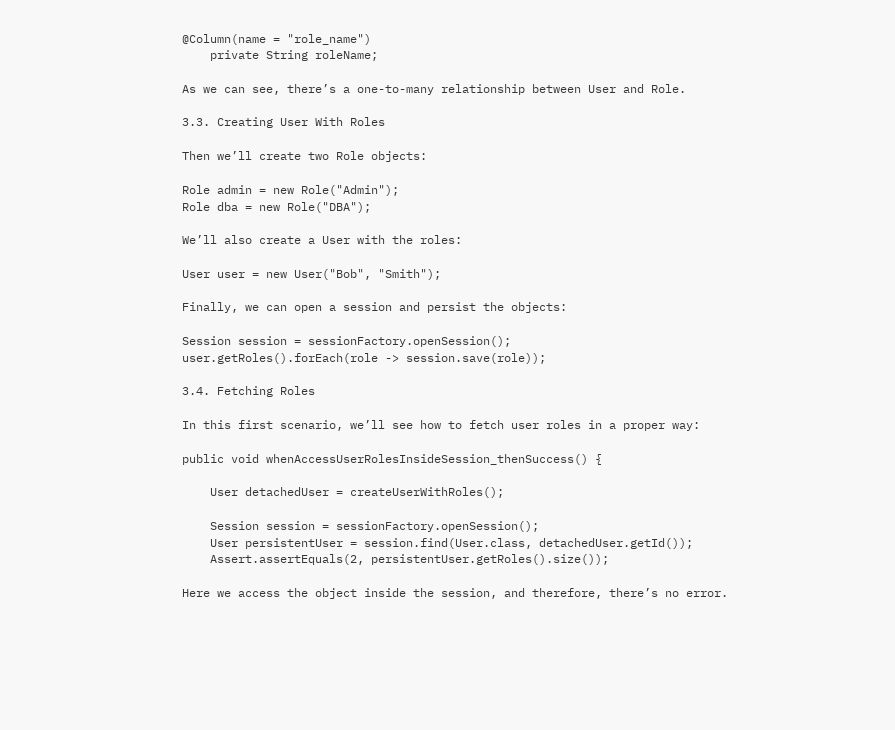@Column(name = "role_name")
    private String roleName;

As we can see, there’s a one-to-many relationship between User and Role.

3.3. Creating User With Roles

Then we’ll create two Role objects:

Role admin = new Role("Admin");
Role dba = new Role("DBA");

We’ll also create a User with the roles:

User user = new User("Bob", "Smith");

Finally, we can open a session and persist the objects:

Session session = sessionFactory.openSession();
user.getRoles().forEach(role -> session.save(role));

3.4. Fetching Roles

In this first scenario, we’ll see how to fetch user roles in a proper way:

public void whenAccessUserRolesInsideSession_thenSuccess() {

    User detachedUser = createUserWithRoles();

    Session session = sessionFactory.openSession();
    User persistentUser = session.find(User.class, detachedUser.getId());
    Assert.assertEquals(2, persistentUser.getRoles().size());

Here we access the object inside the session, and therefore, there’s no error.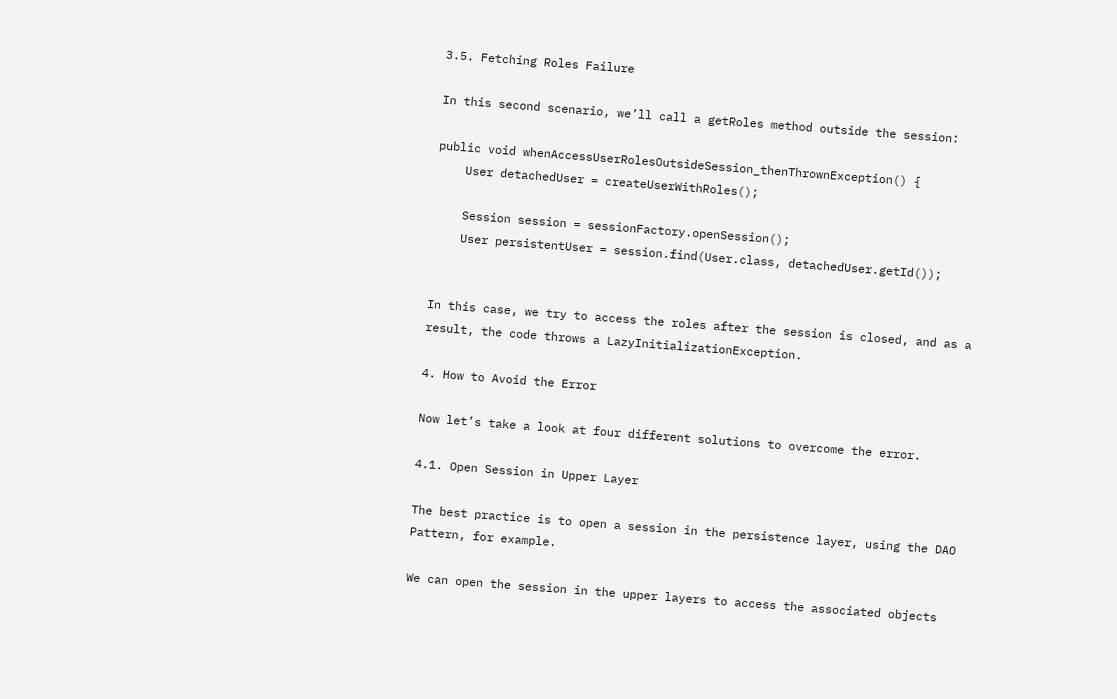3.5. Fetching Roles Failure

In this second scenario, we’ll call a getRoles method outside the session:

public void whenAccessUserRolesOutsideSession_thenThrownException() {
    User detachedUser = createUserWithRoles();

    Session session = sessionFactory.openSession();
    User persistentUser = session.find(User.class, detachedUser.getId());


In this case, we try to access the roles after the session is closed, and as a result, the code throws a LazyInitializationException.

4. How to Avoid the Error

Now let’s take a look at four different solutions to overcome the error.

4.1. Open Session in Upper Layer

The best practice is to open a session in the persistence layer, using the DAO Pattern, for example.

We can open the session in the upper layers to access the associated objects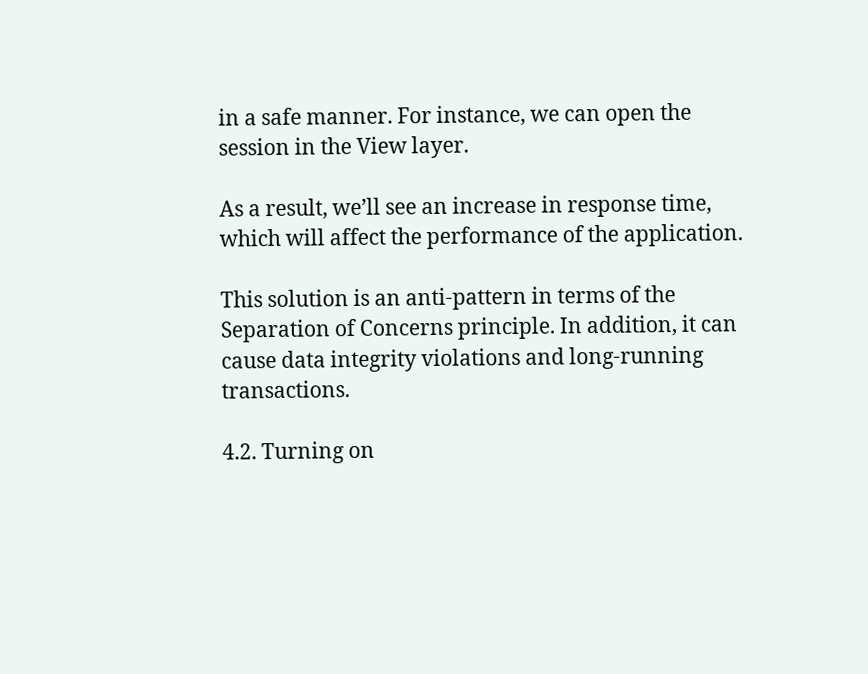in a safe manner. For instance, we can open the session in the View layer.

As a result, we’ll see an increase in response time, which will affect the performance of the application.

This solution is an anti-pattern in terms of the Separation of Concerns principle. In addition, it can cause data integrity violations and long-running transactions.

4.2. Turning on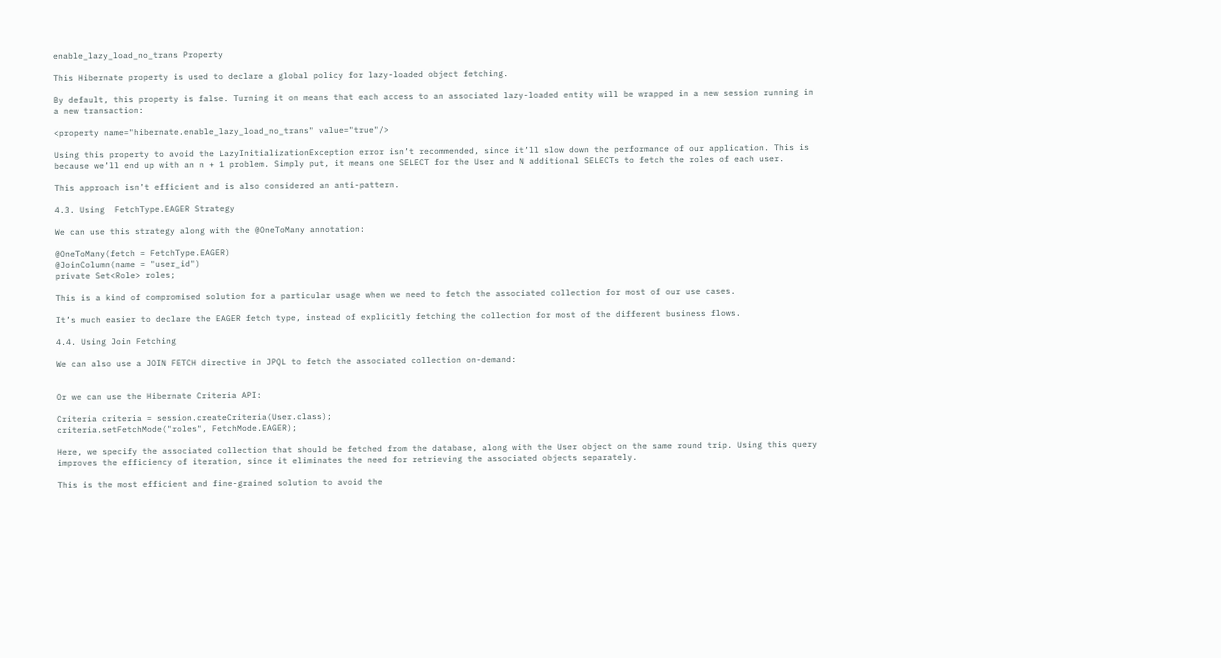enable_lazy_load_no_trans Property

This Hibernate property is used to declare a global policy for lazy-loaded object fetching.

By default, this property is false. Turning it on means that each access to an associated lazy-loaded entity will be wrapped in a new session running in a new transaction:

<property name="hibernate.enable_lazy_load_no_trans" value="true"/>

Using this property to avoid the LazyInitializationException error isn’t recommended, since it’ll slow down the performance of our application. This is because we’ll end up with an n + 1 problem. Simply put, it means one SELECT for the User and N additional SELECTs to fetch the roles of each user.

This approach isn’t efficient and is also considered an anti-pattern.

4.3. Using  FetchType.EAGER Strategy

We can use this strategy along with the @OneToMany annotation:

@OneToMany(fetch = FetchType.EAGER)
@JoinColumn(name = "user_id")
private Set<Role> roles;

This is a kind of compromised solution for a particular usage when we need to fetch the associated collection for most of our use cases.

It’s much easier to declare the EAGER fetch type, instead of explicitly fetching the collection for most of the different business flows.

4.4. Using Join Fetching

We can also use a JOIN FETCH directive in JPQL to fetch the associated collection on-demand:


Or we can use the Hibernate Criteria API:

Criteria criteria = session.createCriteria(User.class);
criteria.setFetchMode("roles", FetchMode.EAGER);

Here, we specify the associated collection that should be fetched from the database, along with the User object on the same round trip. Using this query improves the efficiency of iteration, since it eliminates the need for retrieving the associated objects separately.

This is the most efficient and fine-grained solution to avoid the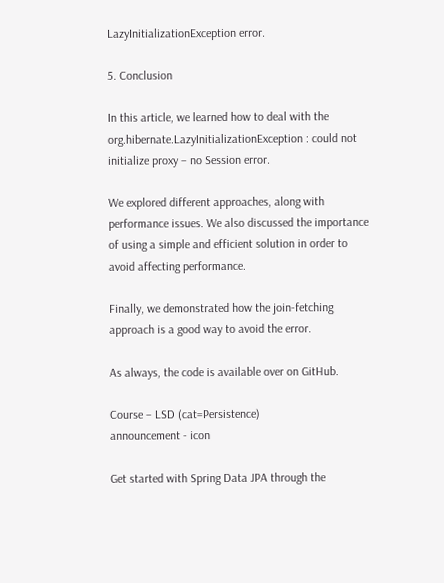LazyInitializationException error.

5. Conclusion

In this article, we learned how to deal with the org.hibernate.LazyInitializationException : could not initialize proxy – no Session error.

We explored different approaches, along with performance issues. We also discussed the importance of using a simple and efficient solution in order to avoid affecting performance.

Finally, we demonstrated how the join-fetching approach is a good way to avoid the error.

As always, the code is available over on GitHub.

Course – LSD (cat=Persistence)
announcement - icon

Get started with Spring Data JPA through the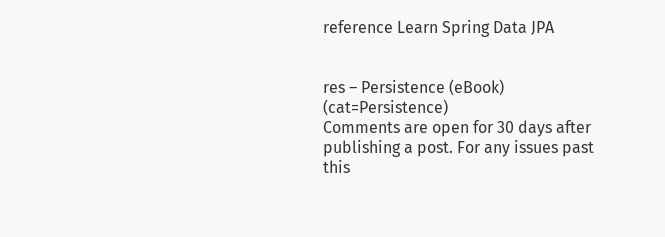reference Learn Spring Data JPA


res – Persistence (eBook) (cat=Persistence)
Comments are open for 30 days after publishing a post. For any issues past this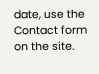date, use the Contact form on the site.